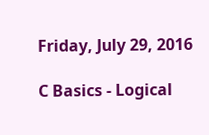Friday, July 29, 2016

C Basics - Logical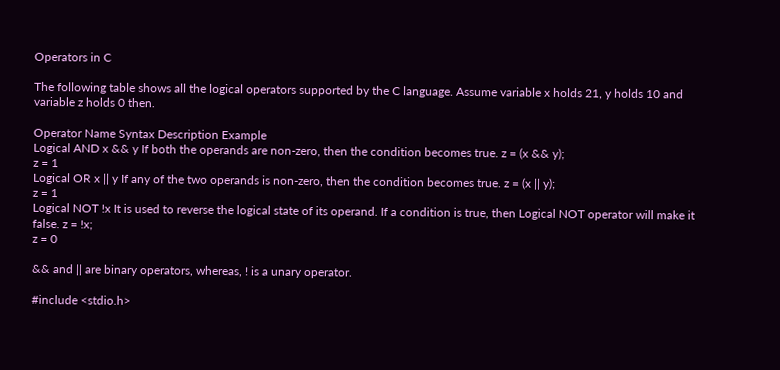Operators in C

The following table shows all the logical operators supported by the C language. Assume variable x holds 21, y holds 10 and variable z holds 0 then.

Operator Name Syntax Description Example
Logical AND x && y If both the operands are non-zero, then the condition becomes true. z = (x && y);
z = 1
Logical OR x || y If any of the two operands is non-zero, then the condition becomes true. z = (x || y);
z = 1
Logical NOT !x It is used to reverse the logical state of its operand. If a condition is true, then Logical NOT operator will make it false. z = !x;
z = 0

&& and || are binary operators, whereas, ! is a unary operator.

#include <stdio.h>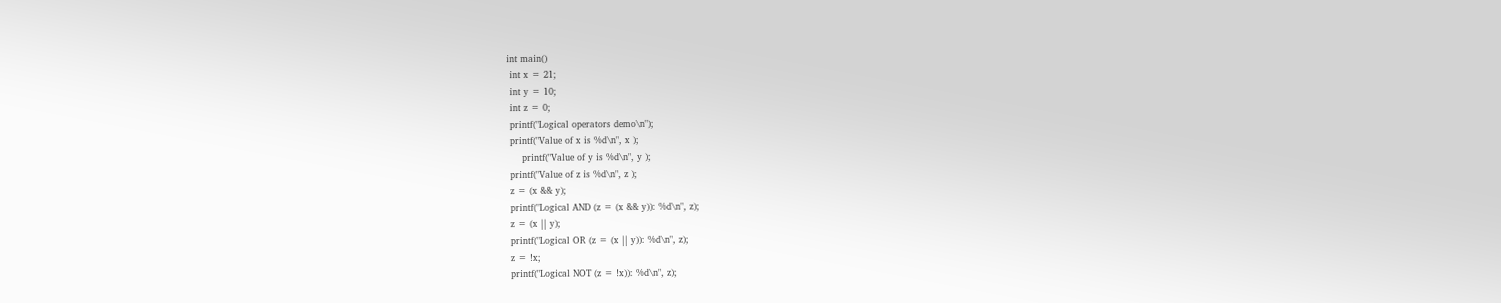int main()
 int x = 21;
 int y = 10;
 int z = 0;
 printf("Logical operators demo\n");
 printf("Value of x is %d\n", x );
     printf("Value of y is %d\n", y );
 printf("Value of z is %d\n", z );
 z = (x && y);
 printf("Logical AND (z = (x && y)): %d\n", z);
 z = (x || y);
 printf("Logical OR (z = (x || y)): %d\n", z);
 z = !x;
 printf("Logical NOT (z = !x)): %d\n", z);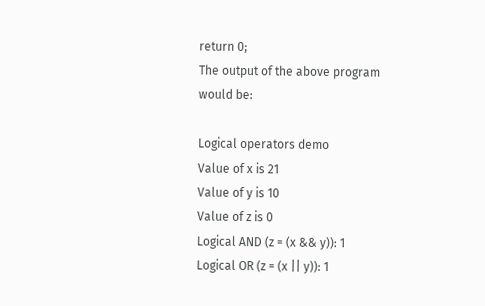return 0;
The output of the above program would be:

Logical operators demo
Value of x is 21
Value of y is 10
Value of z is 0
Logical AND (z = (x && y)): 1
Logical OR (z = (x || y)): 1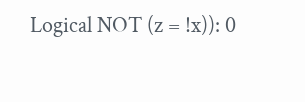Logical NOT (z = !x)): 0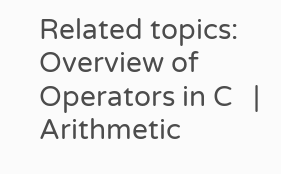Related topics:
Overview of Operators in C   |   Arithmetic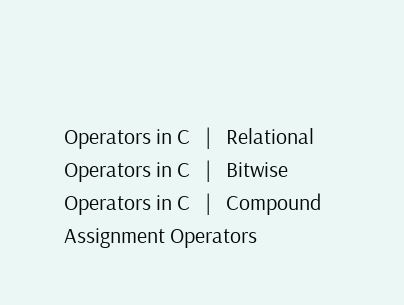Operators in C   |   Relational Operators in C   |   Bitwise Operators in C   |   Compound Assignment Operators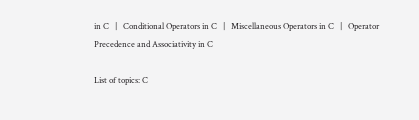in C   |   Conditional Operators in C   |   Miscellaneous Operators in C   |   Operator Precedence and Associativity in C

List of topics: C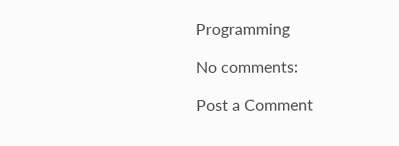Programming

No comments:

Post a Comment